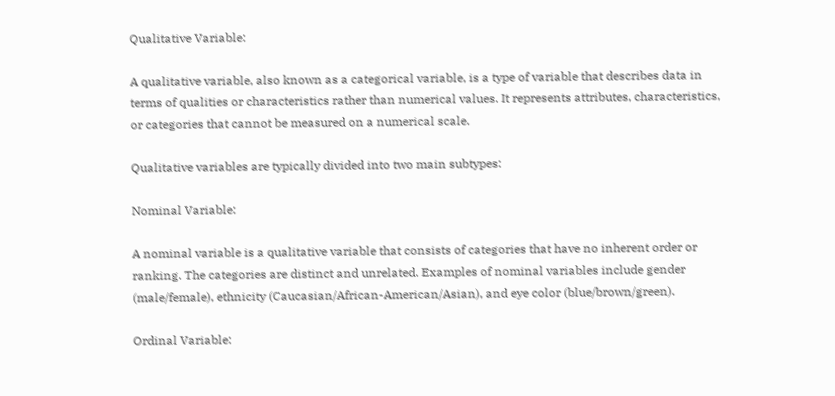Qualitative Variable:

A qualitative variable, also known as a categorical variable, is a type of variable that describes data in terms of qualities or characteristics rather than numerical values. It represents attributes, characteristics, or categories that cannot be measured on a numerical scale.

Qualitative variables are typically divided into two main subtypes:

Nominal Variable:

A nominal variable is a qualitative variable that consists of categories that have no inherent order or ranking. The categories are distinct and unrelated. Examples of nominal variables include gender (male/female), ethnicity (Caucasian/African-American/Asian), and eye color (blue/brown/green).

Ordinal Variable: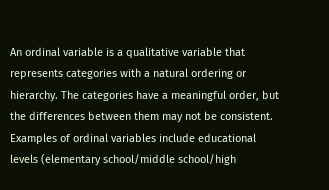An ordinal variable is a qualitative variable that represents categories with a natural ordering or hierarchy. The categories have a meaningful order, but the differences between them may not be consistent. Examples of ordinal variables include educational levels (elementary school/middle school/high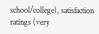school/college), satisfaction ratings (very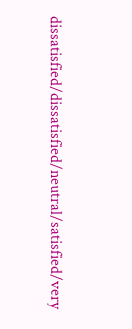dissatisfied/dissatisfied/neutral/satisfied/very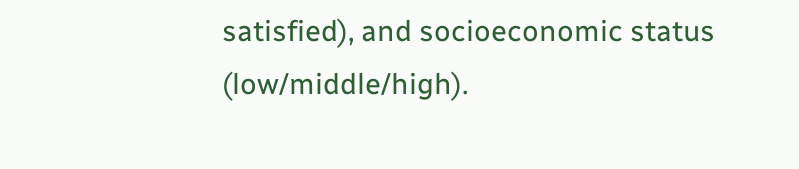satisfied), and socioeconomic status (low/middle/high).